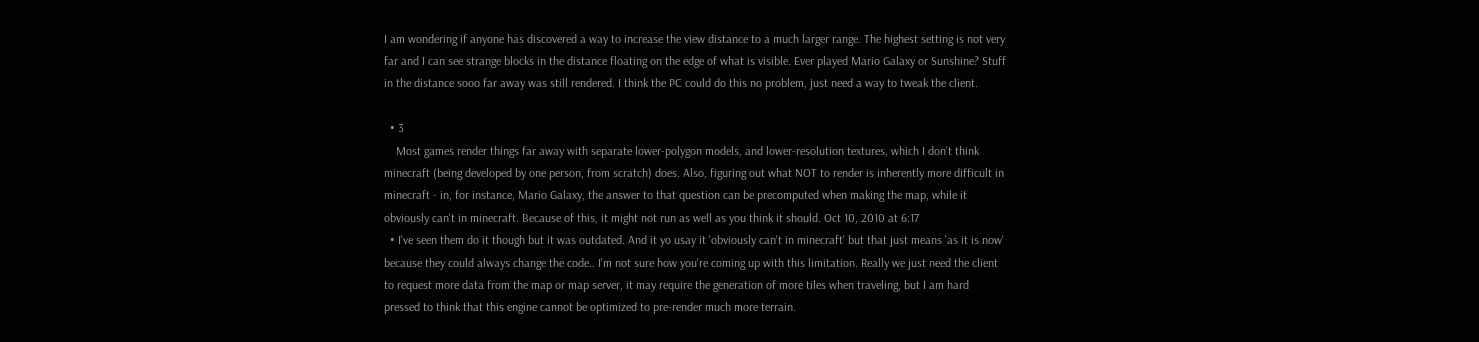I am wondering if anyone has discovered a way to increase the view distance to a much larger range. The highest setting is not very far and I can see strange blocks in the distance floating on the edge of what is visible. Ever played Mario Galaxy or Sunshine? Stuff in the distance sooo far away was still rendered. I think the PC could do this no problem, just need a way to tweak the client.

  • 3
    Most games render things far away with separate lower-polygon models, and lower-resolution textures, which I don't think minecraft (being developed by one person, from scratch) does. Also, figuring out what NOT to render is inherently more difficult in minecraft - in, for instance, Mario Galaxy, the answer to that question can be precomputed when making the map, while it obviously can't in minecraft. Because of this, it might not run as well as you think it should. Oct 10, 2010 at 6:17
  • I've seen them do it though but it was outdated. And it yo usay it 'obviously can't in minecraft' but that just means 'as it is now' because they could always change the code.. I'm not sure how you're coming up with this limitation. Really we just need the client to request more data from the map or map server, it may require the generation of more tiles when traveling, but I am hard pressed to think that this engine cannot be optimized to pre-render much more terrain.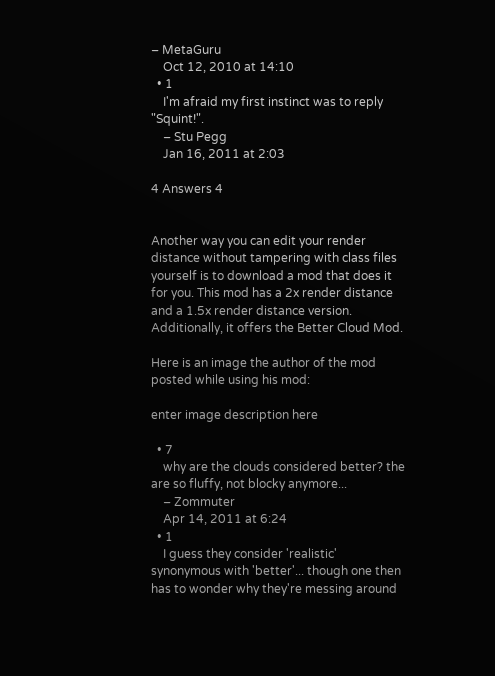– MetaGuru
    Oct 12, 2010 at 14:10
  • 1
    I'm afraid my first instinct was to reply "Squint!".
    – Stu Pegg
    Jan 16, 2011 at 2:03

4 Answers 4


Another way you can edit your render distance without tampering with class files yourself is to download a mod that does it for you. This mod has a 2x render distance and a 1.5x render distance version. Additionally, it offers the Better Cloud Mod.

Here is an image the author of the mod posted while using his mod:

enter image description here

  • 7
    why are the clouds considered better? the are so fluffy, not blocky anymore...
    – Zommuter
    Apr 14, 2011 at 6:24
  • 1
    I guess they consider 'realistic' synonymous with 'better'... though one then has to wonder why they're messing around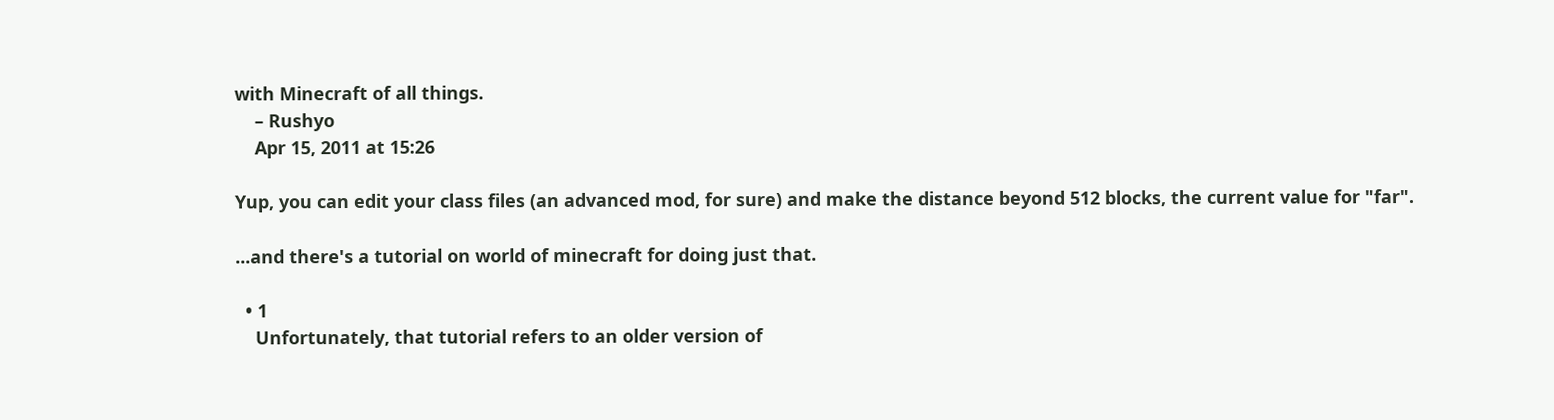with Minecraft of all things.
    – Rushyo
    Apr 15, 2011 at 15:26

Yup, you can edit your class files (an advanced mod, for sure) and make the distance beyond 512 blocks, the current value for "far".

...and there's a tutorial on world of minecraft for doing just that.

  • 1
    Unfortunately, that tutorial refers to an older version of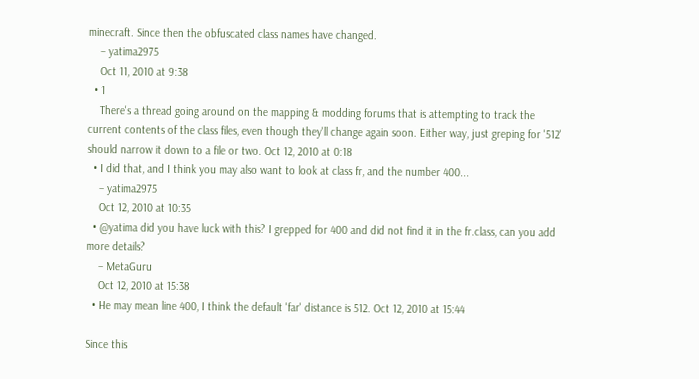minecraft. Since then the obfuscated class names have changed.
    – yatima2975
    Oct 11, 2010 at 9:38
  • 1
    There's a thread going around on the mapping & modding forums that is attempting to track the current contents of the class files, even though they'll change again soon. Either way, just greping for '512' should narrow it down to a file or two. Oct 12, 2010 at 0:18
  • I did that, and I think you may also want to look at class fr, and the number 400...
    – yatima2975
    Oct 12, 2010 at 10:35
  • @yatima did you have luck with this? I grepped for 400 and did not find it in the fr.class, can you add more details?
    – MetaGuru
    Oct 12, 2010 at 15:38
  • He may mean line 400, I think the default 'far' distance is 512. Oct 12, 2010 at 15:44

Since this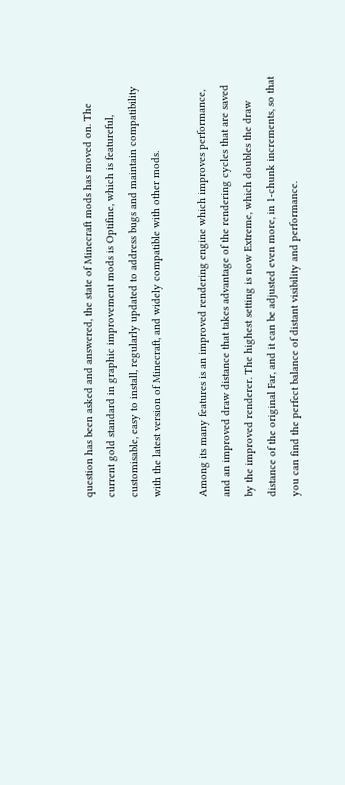question has been asked and answered, the state of Minecraft mods has moved on. The current gold standard in graphic improvement mods is Optifine, which is featureful, customisable, easy to install, regularly updated to address bugs and maintain compatibility with the latest version of Minecraft, and widely compatible with other mods.

Among its many features is an improved rendering engine which improves performance, and an improved draw distance that takes advantage of the rendering cycles that are saved by the improved renderer. The highest setting is now Extreme, which doubles the draw distance of the original Far, and it can be adjusted even more, in 1-chunk increments, so that you can find the perfect balance of distant visibility and performance.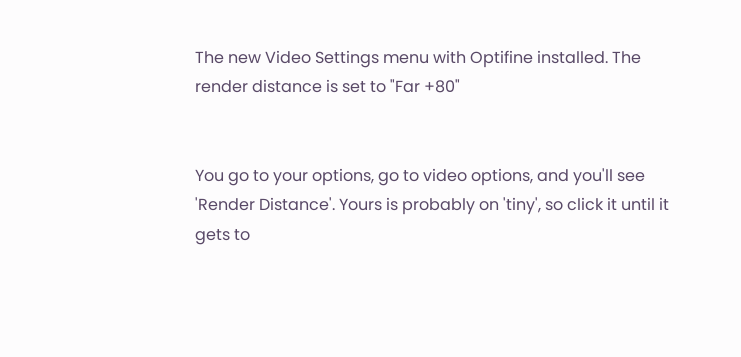The new Video Settings menu with Optifine installed. The render distance is set to "Far +80"


You go to your options, go to video options, and you'll see 'Render Distance'. Yours is probably on 'tiny', so click it until it gets to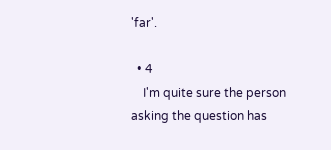'far'.

  • 4
    I'm quite sure the person asking the question has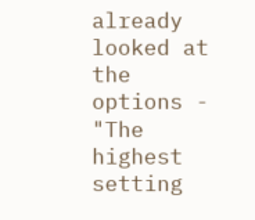already looked at the options - "The highest setting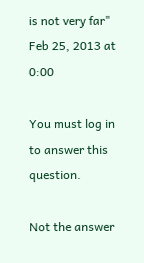is not very far" Feb 25, 2013 at 0:00

You must log in to answer this question.

Not the answer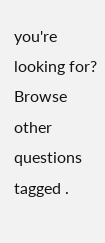you're looking for? Browse other questions tagged .